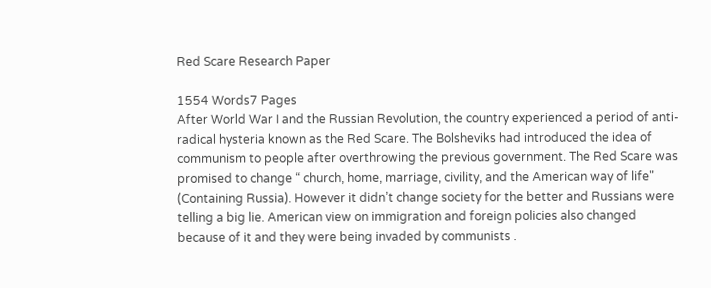Red Scare Research Paper

1554 Words7 Pages
After World War I and the Russian Revolution, the country experienced a period of anti- radical hysteria known as the Red Scare. The Bolsheviks had introduced the idea of communism to people after overthrowing the previous government. The Red Scare was promised to change “ church, home, marriage, civility, and the American way of life" (Containing Russia). However it didn’t change society for the better and Russians were telling a big lie. American view on immigration and foreign policies also changed because of it and they were being invaded by communists .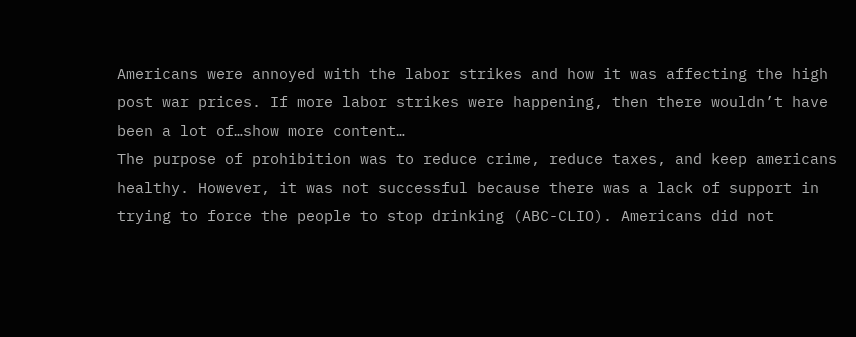Americans were annoyed with the labor strikes and how it was affecting the high post war prices. If more labor strikes were happening, then there wouldn’t have been a lot of…show more content…
The purpose of prohibition was to reduce crime, reduce taxes, and keep americans healthy. However, it was not successful because there was a lack of support in trying to force the people to stop drinking (ABC-CLIO). Americans did not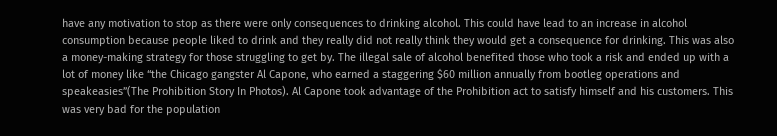have any motivation to stop as there were only consequences to drinking alcohol. This could have lead to an increase in alcohol consumption because people liked to drink and they really did not really think they would get a consequence for drinking. This was also a money-making strategy for those struggling to get by. The illegal sale of alcohol benefited those who took a risk and ended up with a lot of money like “the Chicago gangster Al Capone, who earned a staggering $60 million annually from bootleg operations and speakeasies”(The Prohibition Story In Photos). Al Capone took advantage of the Prohibition act to satisfy himself and his customers. This was very bad for the population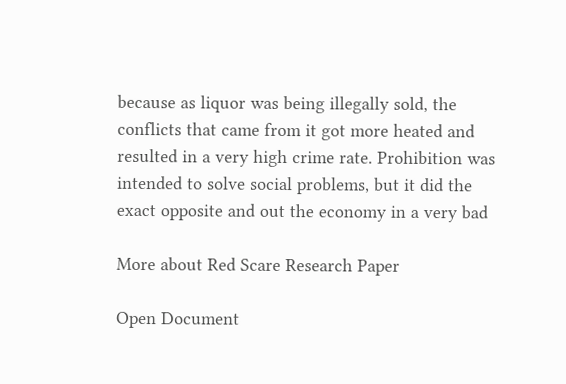because as liquor was being illegally sold, the conflicts that came from it got more heated and resulted in a very high crime rate. Prohibition was intended to solve social problems, but it did the exact opposite and out the economy in a very bad

More about Red Scare Research Paper

Open Document